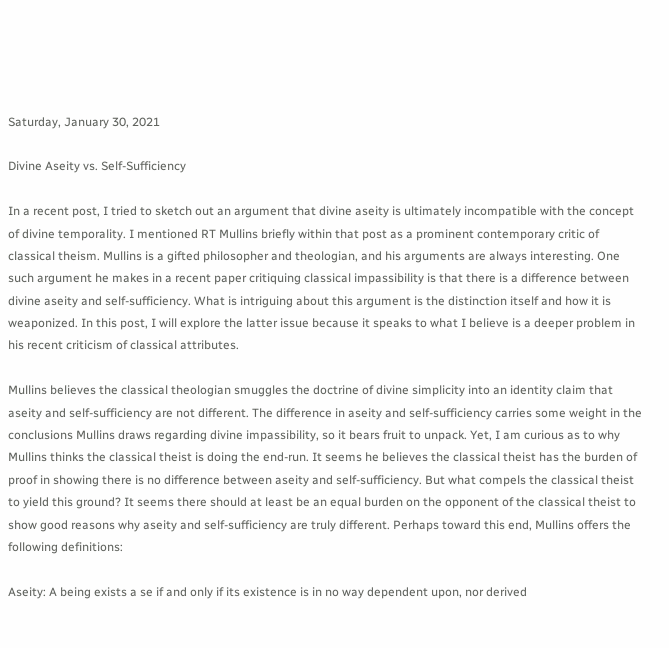Saturday, January 30, 2021

Divine Aseity vs. Self-Sufficiency

In a recent post, I tried to sketch out an argument that divine aseity is ultimately incompatible with the concept of divine temporality. I mentioned RT Mullins briefly within that post as a prominent contemporary critic of classical theism. Mullins is a gifted philosopher and theologian, and his arguments are always interesting. One such argument he makes in a recent paper critiquing classical impassibility is that there is a difference between divine aseity and self-sufficiency. What is intriguing about this argument is the distinction itself and how it is weaponized. In this post, I will explore the latter issue because it speaks to what I believe is a deeper problem in his recent criticism of classical attributes.

Mullins believes the classical theologian smuggles the doctrine of divine simplicity into an identity claim that aseity and self-sufficiency are not different. The difference in aseity and self-sufficiency carries some weight in the conclusions Mullins draws regarding divine impassibility, so it bears fruit to unpack. Yet, I am curious as to why Mullins thinks the classical theist is doing the end-run. It seems he believes the classical theist has the burden of proof in showing there is no difference between aseity and self-sufficiency. But what compels the classical theist to yield this ground? It seems there should at least be an equal burden on the opponent of the classical theist to show good reasons why aseity and self-sufficiency are truly different. Perhaps toward this end, Mullins offers the following definitions:

Aseity: A being exists a se if and only if its existence is in no way dependent upon, nor derived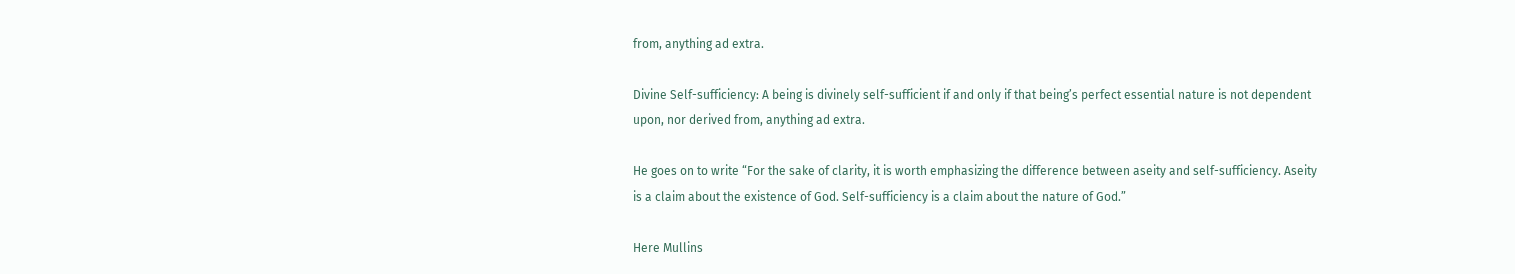from, anything ad extra.

Divine Self-sufficiency: A being is divinely self-sufficient if and only if that being’s perfect essential nature is not dependent upon, nor derived from, anything ad extra.

He goes on to write “For the sake of clarity, it is worth emphasizing the difference between aseity and self-sufficiency. Aseity is a claim about the existence of God. Self-sufficiency is a claim about the nature of God.”

Here Mullins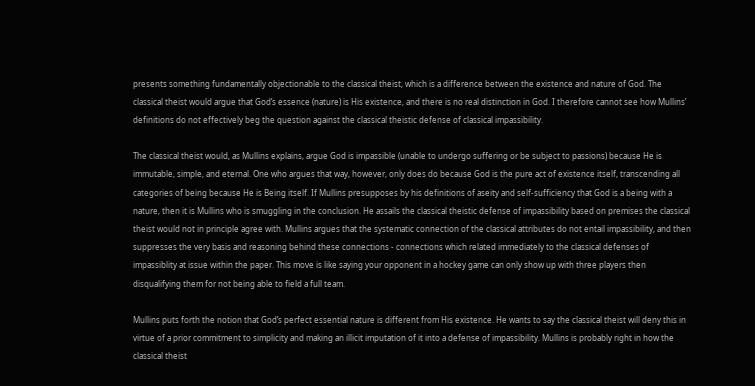presents something fundamentally objectionable to the classical theist, which is a difference between the existence and nature of God. The classical theist would argue that God’s essence (nature) is His existence, and there is no real distinction in God. I therefore cannot see how Mullins’ definitions do not effectively beg the question against the classical theistic defense of classical impassibility.

The classical theist would, as Mullins explains, argue God is impassible (unable to undergo suffering or be subject to passions) because He is immutable, simple, and eternal. One who argues that way, however, only does do because God is the pure act of existence itself, transcending all categories of being because He is Being itself. If Mullins presupposes by his definitions of aseity and self-sufficiency that God is a being with a nature, then it is Mullins who is smuggling in the conclusion. He assails the classical theistic defense of impassibility based on premises the classical theist would not in principle agree with. Mullins argues that the systematic connection of the classical attributes do not entail impassibility, and then suppresses the very basis and reasoning behind these connections - connections which related immediately to the classical defenses of impassiblity at issue within the paper. This move is like saying your opponent in a hockey game can only show up with three players then disqualifying them for not being able to field a full team.

Mullins puts forth the notion that God’s perfect essential nature is different from His existence. He wants to say the classical theist will deny this in virtue of a prior commitment to simplicity and making an illicit imputation of it into a defense of impassibility. Mullins is probably right in how the classical theist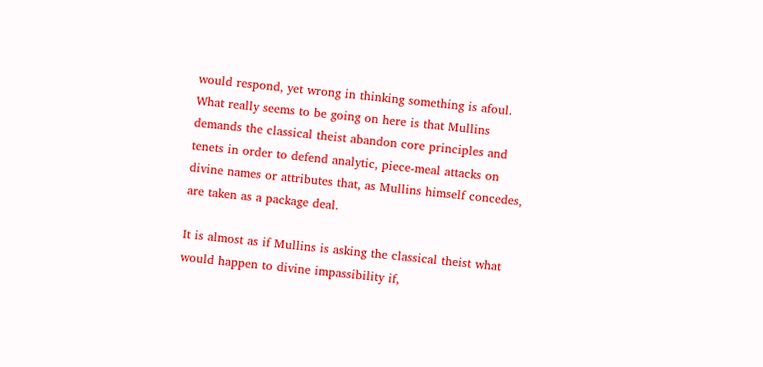would respond, yet wrong in thinking something is afoul. What really seems to be going on here is that Mullins demands the classical theist abandon core principles and tenets in order to defend analytic, piece-meal attacks on divine names or attributes that, as Mullins himself concedes, are taken as a package deal.

It is almost as if Mullins is asking the classical theist what would happen to divine impassibility if,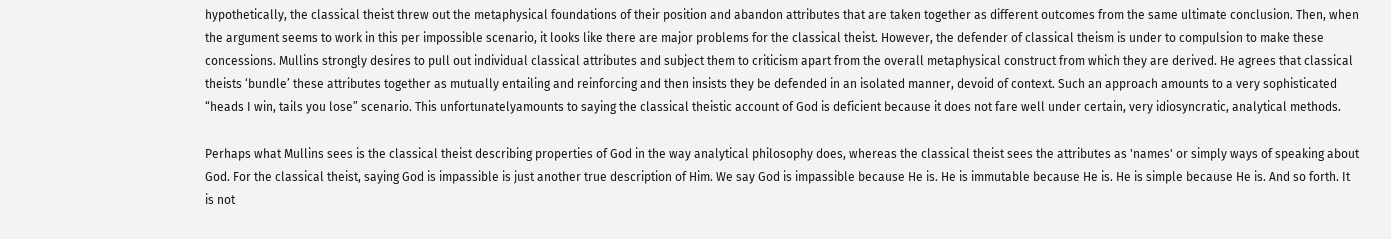hypothetically, the classical theist threw out the metaphysical foundations of their position and abandon attributes that are taken together as different outcomes from the same ultimate conclusion. Then, when the argument seems to work in this per impossible scenario, it looks like there are major problems for the classical theist. However, the defender of classical theism is under to compulsion to make these concessions. Mullins strongly desires to pull out individual classical attributes and subject them to criticism apart from the overall metaphysical construct from which they are derived. He agrees that classical theists ‘bundle’ these attributes together as mutually entailing and reinforcing and then insists they be defended in an isolated manner, devoid of context. Such an approach amounts to a very sophisticated “heads I win, tails you lose” scenario. This unfortunatelyamounts to saying the classical theistic account of God is deficient because it does not fare well under certain, very idiosyncratic, analytical methods.

Perhaps what Mullins sees is the classical theist describing properties of God in the way analytical philosophy does, whereas the classical theist sees the attributes as 'names' or simply ways of speaking about God. For the classical theist, saying God is impassible is just another true description of Him. We say God is impassible because He is. He is immutable because He is. He is simple because He is. And so forth. It is not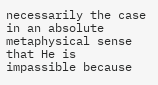necessarily the case in an absolute metaphysical sense that He is impassible because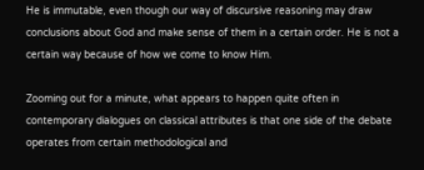He is immutable, even though our way of discursive reasoning may draw conclusions about God and make sense of them in a certain order. He is not a certain way because of how we come to know Him.

Zooming out for a minute, what appears to happen quite often in contemporary dialogues on classical attributes is that one side of the debate operates from certain methodological and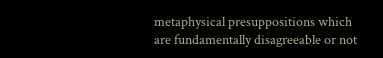metaphysical presuppositions which are fundamentally disagreeable or not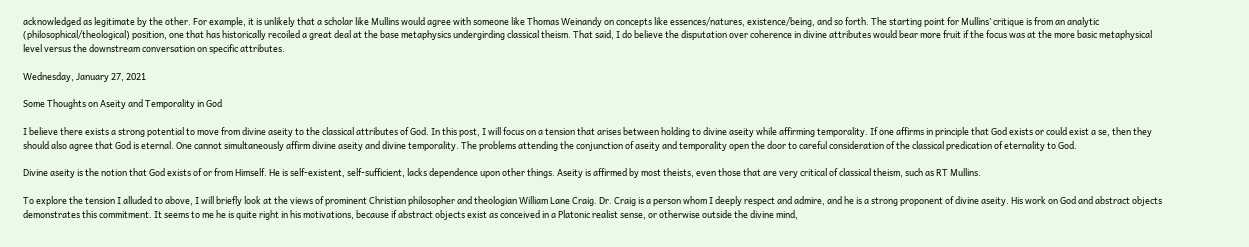acknowledged as legitimate by the other. For example, it is unlikely that a scholar like Mullins would agree with someone like Thomas Weinandy on concepts like essences/natures, existence/being, and so forth. The starting point for Mullins’ critique is from an analytic (philosophical/theological) position, one that has historically recoiled a great deal at the base metaphysics undergirding classical theism. That said, I do believe the disputation over coherence in divine attributes would bear more fruit if the focus was at the more basic metaphysical level versus the downstream conversation on specific attributes.

Wednesday, January 27, 2021

Some Thoughts on Aseity and Temporality in God

I believe there exists a strong potential to move from divine aseity to the classical attributes of God. In this post, I will focus on a tension that arises between holding to divine aseity while affirming temporality. If one affirms in principle that God exists or could exist a se, then they should also agree that God is eternal. One cannot simultaneously affirm divine aseity and divine temporality. The problems attending the conjunction of aseity and temporality open the door to careful consideration of the classical predication of eternality to God.

Divine aseity is the notion that God exists of or from Himself. He is self-existent, self-sufficient, lacks dependence upon other things. Aseity is affirmed by most theists, even those that are very critical of classical theism, such as RT Mullins.

To explore the tension I alluded to above, I will briefly look at the views of prominent Christian philosopher and theologian William Lane Craig. Dr. Craig is a person whom I deeply respect and admire, and he is a strong proponent of divine aseity. His work on God and abstract objects demonstrates this commitment. It seems to me he is quite right in his motivations, because if abstract objects exist as conceived in a Platonic realist sense, or otherwise outside the divine mind,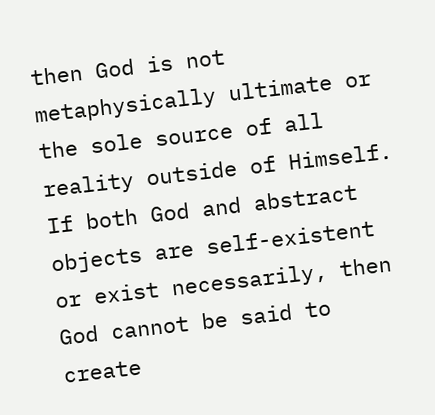then God is not metaphysically ultimate or the sole source of all reality outside of Himself. If both God and abstract objects are self-existent or exist necessarily, then God cannot be said to create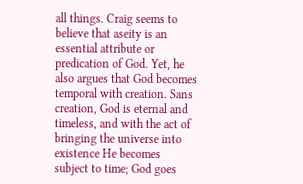all things. Craig seems to believe that aseity is an essential attribute or predication of God. Yet, he also argues that God becomes temporal with creation. Sans creation, God is eternal and timeless, and with the act of bringing the universe into existence He becomes subject to time; God goes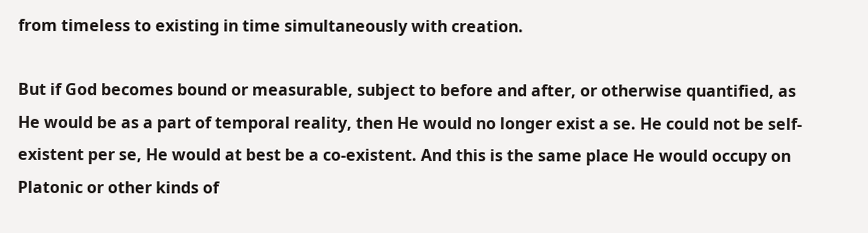from timeless to existing in time simultaneously with creation.

But if God becomes bound or measurable, subject to before and after, or otherwise quantified, as He would be as a part of temporal reality, then He would no longer exist a se. He could not be self-existent per se, He would at best be a co-existent. And this is the same place He would occupy on Platonic or other kinds of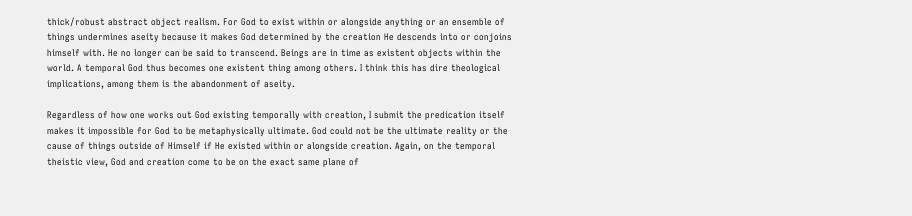thick/robust abstract object realism. For God to exist within or alongside anything or an ensemble of things undermines aseity because it makes God determined by the creation He descends into or conjoins himself with. He no longer can be said to transcend. Beings are in time as existent objects within the world. A temporal God thus becomes one existent thing among others. I think this has dire theological implications, among them is the abandonment of aseity.

Regardless of how one works out God existing temporally with creation, I submit the predication itself makes it impossible for God to be metaphysically ultimate. God could not be the ultimate reality or the cause of things outside of Himself if He existed within or alongside creation. Again, on the temporal theistic view, God and creation come to be on the exact same plane of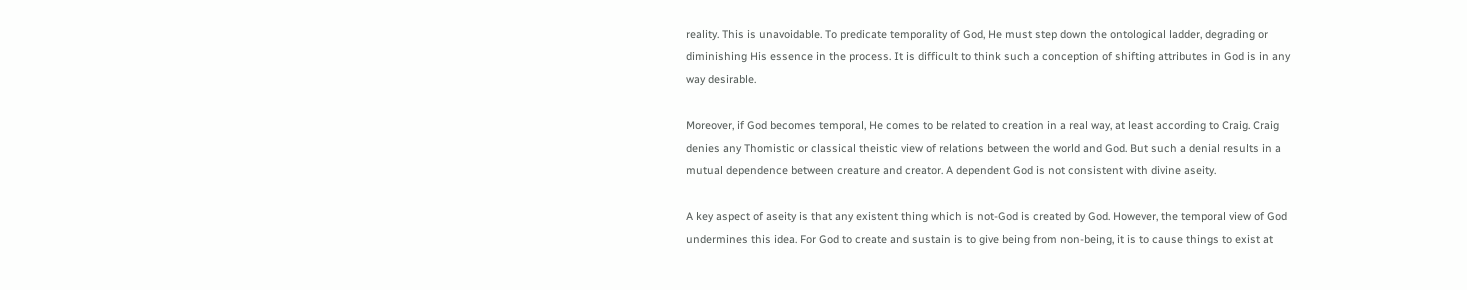reality. This is unavoidable. To predicate temporality of God, He must step down the ontological ladder, degrading or diminishing His essence in the process. It is difficult to think such a conception of shifting attributes in God is in any way desirable.

Moreover, if God becomes temporal, He comes to be related to creation in a real way, at least according to Craig. Craig denies any Thomistic or classical theistic view of relations between the world and God. But such a denial results in a mutual dependence between creature and creator. A dependent God is not consistent with divine aseity.

A key aspect of aseity is that any existent thing which is not-God is created by God. However, the temporal view of God undermines this idea. For God to create and sustain is to give being from non-being, it is to cause things to exist at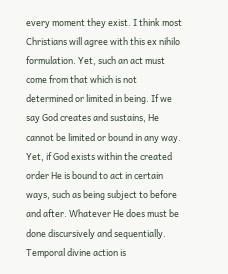every moment they exist. I think most Christians will agree with this ex nihilo formulation. Yet, such an act must come from that which is not determined or limited in being. If we say God creates and sustains, He cannot be limited or bound in any way. Yet, if God exists within the created order He is bound to act in certain ways, such as being subject to before and after. Whatever He does must be done discursively and sequentially. Temporal divine action is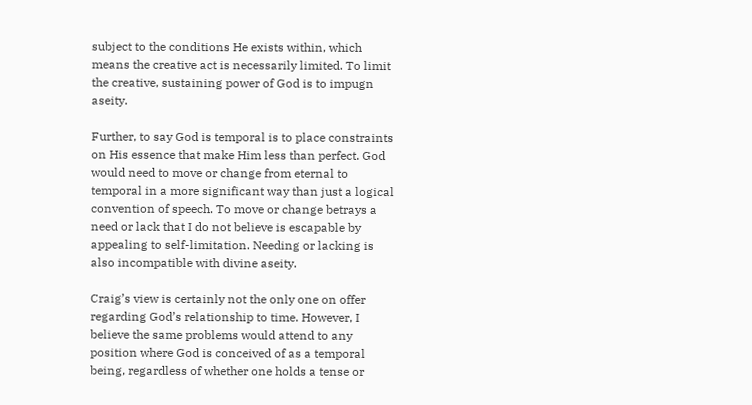subject to the conditions He exists within, which means the creative act is necessarily limited. To limit the creative, sustaining power of God is to impugn aseity.

Further, to say God is temporal is to place constraints on His essence that make Him less than perfect. God would need to move or change from eternal to temporal in a more significant way than just a logical convention of speech. To move or change betrays a need or lack that I do not believe is escapable by appealing to self-limitation. Needing or lacking is also incompatible with divine aseity.

Craig’s view is certainly not the only one on offer regarding God’s relationship to time. However, I believe the same problems would attend to any position where God is conceived of as a temporal being, regardless of whether one holds a tense or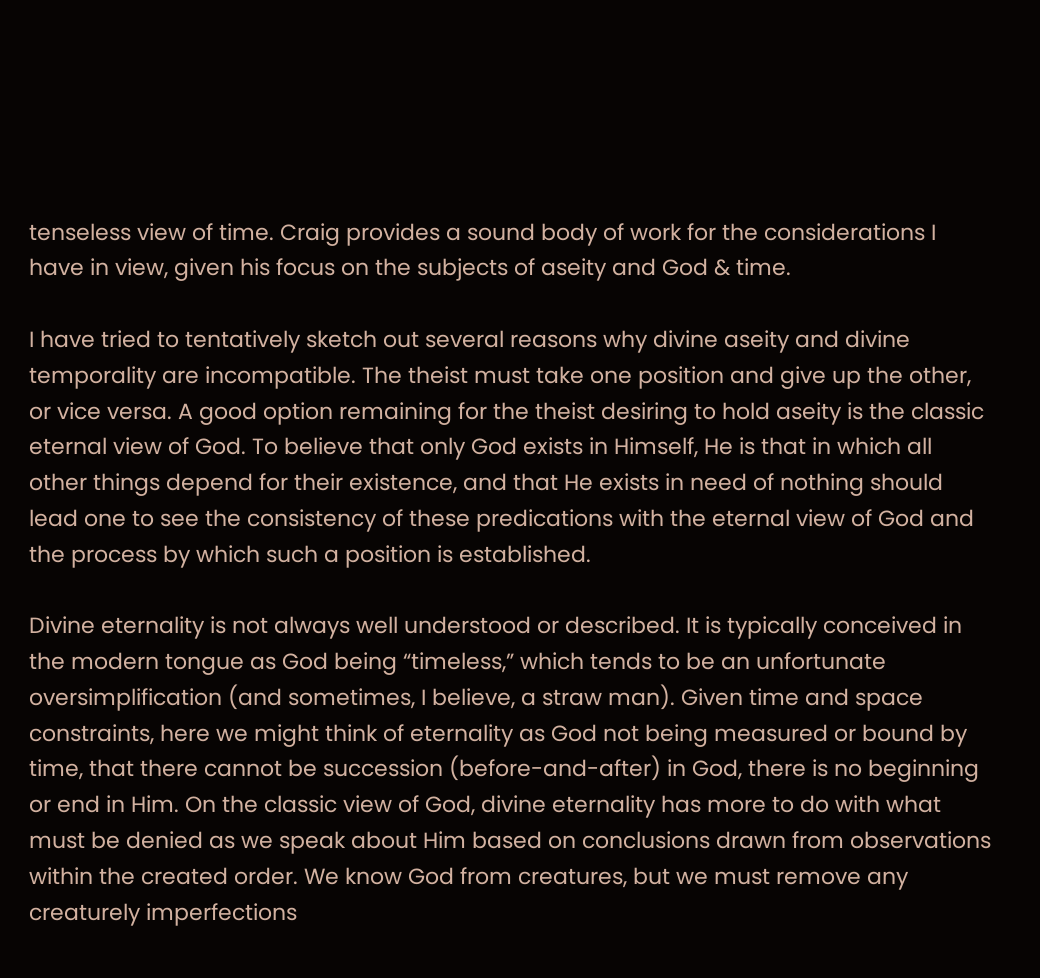tenseless view of time. Craig provides a sound body of work for the considerations I have in view, given his focus on the subjects of aseity and God & time.

I have tried to tentatively sketch out several reasons why divine aseity and divine temporality are incompatible. The theist must take one position and give up the other, or vice versa. A good option remaining for the theist desiring to hold aseity is the classic eternal view of God. To believe that only God exists in Himself, He is that in which all other things depend for their existence, and that He exists in need of nothing should lead one to see the consistency of these predications with the eternal view of God and the process by which such a position is established.

Divine eternality is not always well understood or described. It is typically conceived in the modern tongue as God being “timeless,” which tends to be an unfortunate oversimplification (and sometimes, I believe, a straw man). Given time and space constraints, here we might think of eternality as God not being measured or bound by time, that there cannot be succession (before-and-after) in God, there is no beginning or end in Him. On the classic view of God, divine eternality has more to do with what must be denied as we speak about Him based on conclusions drawn from observations within the created order. We know God from creatures, but we must remove any creaturely imperfections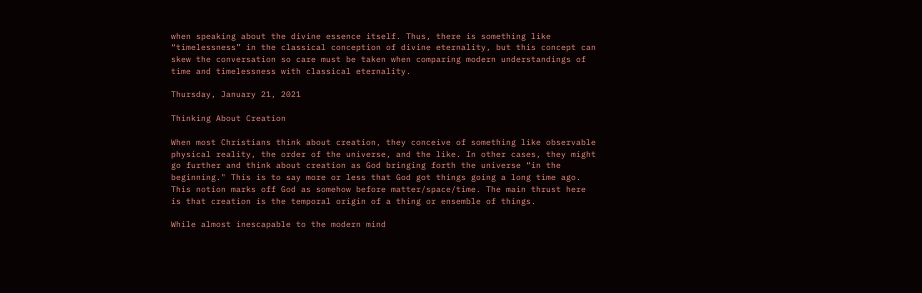when speaking about the divine essence itself. Thus, there is something like “timelessness” in the classical conception of divine eternality, but this concept can skew the conversation so care must be taken when comparing modern understandings of time and timelessness with classical eternality.

Thursday, January 21, 2021

Thinking About Creation

When most Christians think about creation, they conceive of something like observable physical reality, the order of the universe, and the like. In other cases, they might go further and think about creation as God bringing forth the universe “in the beginning." This is to say more or less that God got things going a long time ago. This notion marks off God as somehow before matter/space/time. The main thrust here is that creation is the temporal origin of a thing or ensemble of things.

While almost inescapable to the modern mind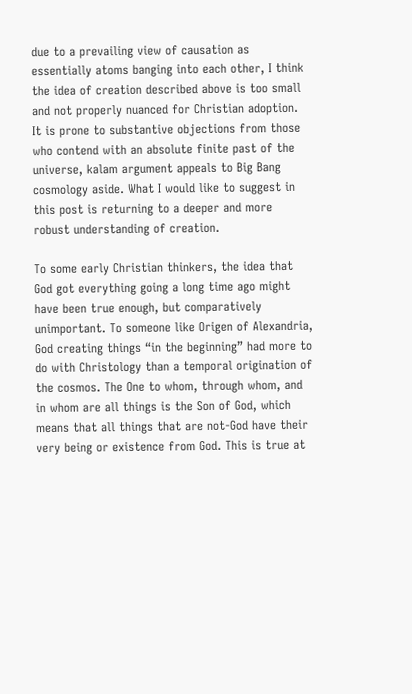due to a prevailing view of causation as essentially atoms banging into each other, I think the idea of creation described above is too small and not properly nuanced for Christian adoption. It is prone to substantive objections from those who contend with an absolute finite past of the universe, kalam argument appeals to Big Bang cosmology aside. What I would like to suggest in this post is returning to a deeper and more robust understanding of creation.

To some early Christian thinkers, the idea that God got everything going a long time ago might have been true enough, but comparatively unimportant. To someone like Origen of Alexandria, God creating things “in the beginning” had more to do with Christology than a temporal origination of the cosmos. The One to whom, through whom, and in whom are all things is the Son of God, which means that all things that are not-God have their very being or existence from God. This is true at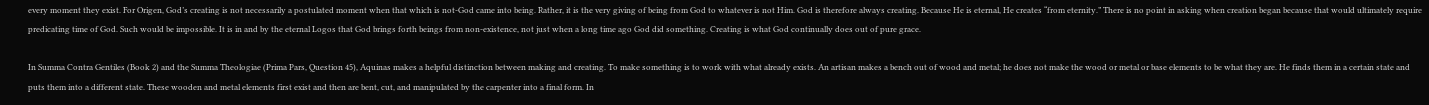every moment they exist. For Origen, God’s creating is not necessarily a postulated moment when that which is not-God came into being. Rather, it is the very giving of being from God to whatever is not Him. God is therefore always creating. Because He is eternal, He creates “from eternity.” There is no point in asking when creation began because that would ultimately require predicating time of God. Such would be impossible. It is in and by the eternal Logos that God brings forth beings from non-existence, not just when a long time ago God did something. Creating is what God continually does out of pure grace.

In Summa Contra Gentiles (Book 2) and the Summa Theologiae (Prima Pars, Question 45), Aquinas makes a helpful distinction between making and creating. To make something is to work with what already exists. An artisan makes a bench out of wood and metal; he does not make the wood or metal or base elements to be what they are. He finds them in a certain state and puts them into a different state. These wooden and metal elements first exist and then are bent, cut, and manipulated by the carpenter into a final form. In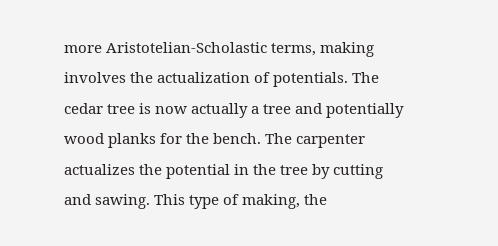more Aristotelian-Scholastic terms, making involves the actualization of potentials. The cedar tree is now actually a tree and potentially wood planks for the bench. The carpenter actualizes the potential in the tree by cutting and sawing. This type of making, the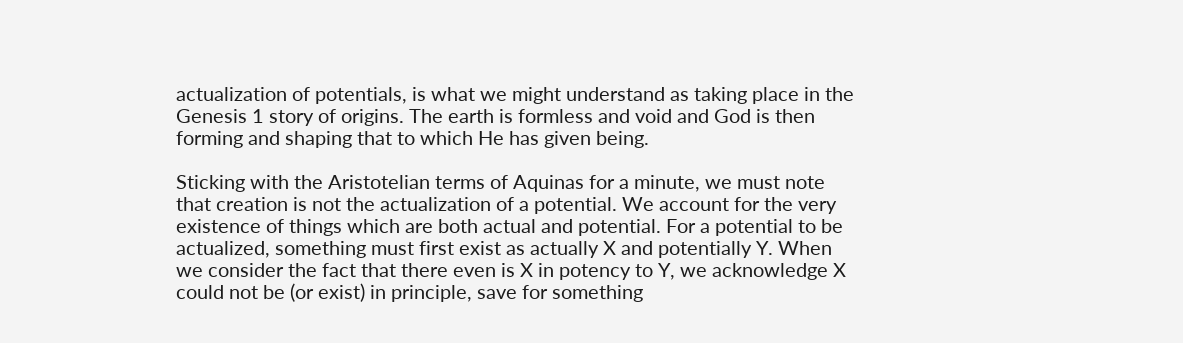actualization of potentials, is what we might understand as taking place in the Genesis 1 story of origins. The earth is formless and void and God is then forming and shaping that to which He has given being.

Sticking with the Aristotelian terms of Aquinas for a minute, we must note that creation is not the actualization of a potential. We account for the very existence of things which are both actual and potential. For a potential to be actualized, something must first exist as actually X and potentially Y. When we consider the fact that there even is X in potency to Y, we acknowledge X could not be (or exist) in principle, save for something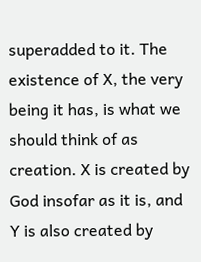superadded to it. The existence of X, the very being it has, is what we should think of as creation. X is created by God insofar as it is, and Y is also created by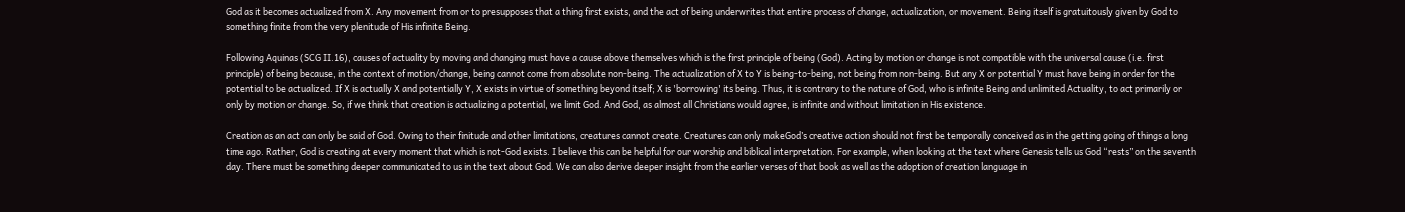God as it becomes actualized from X. Any movement from or to presupposes that a thing first exists, and the act of being underwrites that entire process of change, actualization, or movement. Being itself is gratuitously given by God to something finite from the very plenitude of His infinite Being.

Following Aquinas (SCG II.16), causes of actuality by moving and changing must have a cause above themselves which is the first principle of being (God). Acting by motion or change is not compatible with the universal cause (i.e. first principle) of being because, in the context of motion/change, being cannot come from absolute non-being. The actualization of X to Y is being-to-being, not being from non-being. But any X or potential Y must have being in order for the potential to be actualized. If X is actually X and potentially Y, X exists in virtue of something beyond itself; X is 'borrowing' its being. Thus, it is contrary to the nature of God, who is infinite Being and unlimited Actuality, to act primarily or only by motion or change. So, if we think that creation is actualizing a potential, we limit God. And God, as almost all Christians would agree, is infinite and without limitation in His existence.

Creation as an act can only be said of God. Owing to their finitude and other limitations, creatures cannot create. Creatures can only makeGod’s creative action should not first be temporally conceived as in the getting going of things a long time ago. Rather, God is creating at every moment that which is not-God exists. I believe this can be helpful for our worship and biblical interpretation. For example, when looking at the text where Genesis tells us God “rests” on the seventh day. There must be something deeper communicated to us in the text about God. We can also derive deeper insight from the earlier verses of that book as well as the adoption of creation language in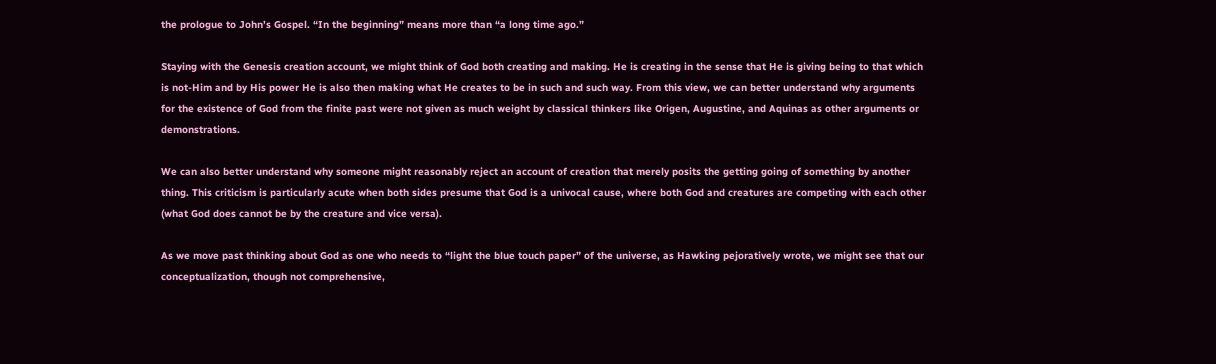the prologue to John’s Gospel. “In the beginning” means more than “a long time ago.”

Staying with the Genesis creation account, we might think of God both creating and making. He is creating in the sense that He is giving being to that which is not-Him and by His power He is also then making what He creates to be in such and such way. From this view, we can better understand why arguments for the existence of God from the finite past were not given as much weight by classical thinkers like Origen, Augustine, and Aquinas as other arguments or demonstrations.

We can also better understand why someone might reasonably reject an account of creation that merely posits the getting going of something by another thing. This criticism is particularly acute when both sides presume that God is a univocal cause, where both God and creatures are competing with each other (what God does cannot be by the creature and vice versa).

As we move past thinking about God as one who needs to “light the blue touch paper” of the universe, as Hawking pejoratively wrote, we might see that our conceptualization, though not comprehensive,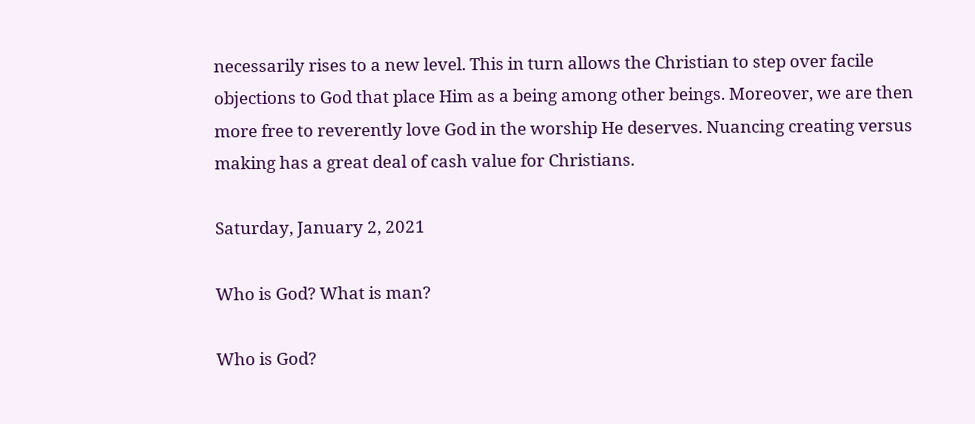necessarily rises to a new level. This in turn allows the Christian to step over facile objections to God that place Him as a being among other beings. Moreover, we are then more free to reverently love God in the worship He deserves. Nuancing creating versus making has a great deal of cash value for Christians.

Saturday, January 2, 2021

Who is God? What is man?

Who is God?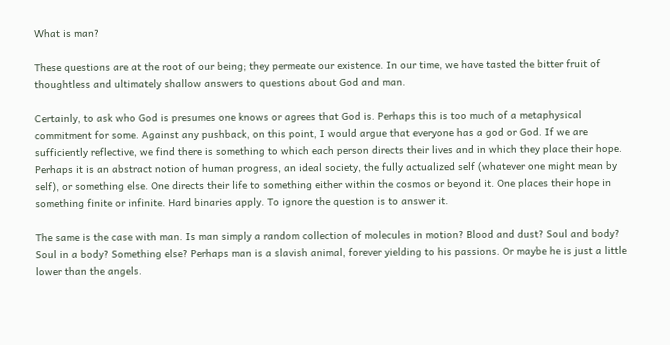What is man?

These questions are at the root of our being; they permeate our existence. In our time, we have tasted the bitter fruit of thoughtless and ultimately shallow answers to questions about God and man.

Certainly, to ask who God is presumes one knows or agrees that God is. Perhaps this is too much of a metaphysical commitment for some. Against any pushback, on this point, I would argue that everyone has a god or God. If we are sufficiently reflective, we find there is something to which each person directs their lives and in which they place their hope. Perhaps it is an abstract notion of human progress, an ideal society, the fully actualized self (whatever one might mean by self), or something else. One directs their life to something either within the cosmos or beyond it. One places their hope in something finite or infinite. Hard binaries apply. To ignore the question is to answer it.

The same is the case with man. Is man simply a random collection of molecules in motion? Blood and dust? Soul and body? Soul in a body? Something else? Perhaps man is a slavish animal, forever yielding to his passions. Or maybe he is just a little lower than the angels.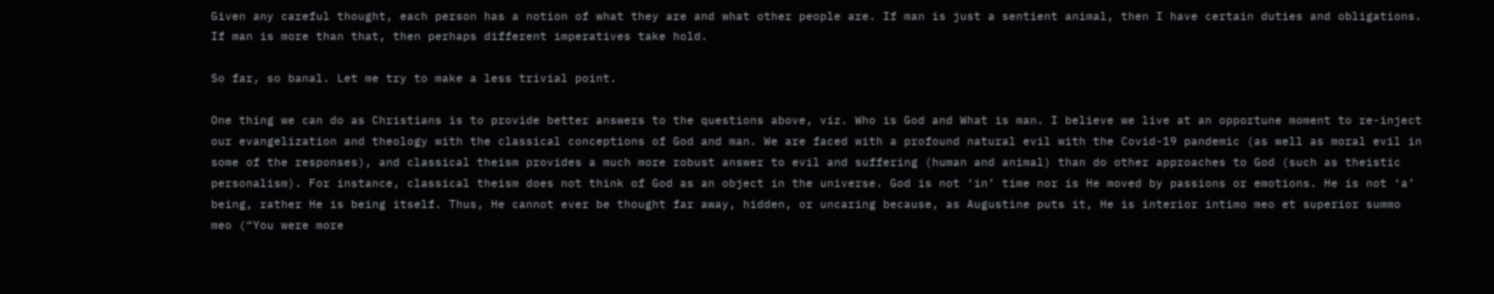Given any careful thought, each person has a notion of what they are and what other people are. If man is just a sentient animal, then I have certain duties and obligations. If man is more than that, then perhaps different imperatives take hold.

So far, so banal. Let me try to make a less trivial point.

One thing we can do as Christians is to provide better answers to the questions above, viz. Who is God and What is man. I believe we live at an opportune moment to re-inject our evangelization and theology with the classical conceptions of God and man. We are faced with a profound natural evil with the Covid-19 pandemic (as well as moral evil in some of the responses), and classical theism provides a much more robust answer to evil and suffering (human and animal) than do other approaches to God (such as theistic personalism). For instance, classical theism does not think of God as an object in the universe. God is not ‘in’ time nor is He moved by passions or emotions. He is not ‘a’ being, rather He is being itself. Thus, He cannot ever be thought far away, hidden, or uncaring because, as Augustine puts it, He is interior intimo meo et superior summo meo (“You were more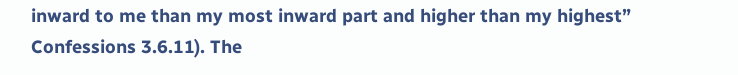inward to me than my most inward part and higher than my highest” Confessions 3.6.11). The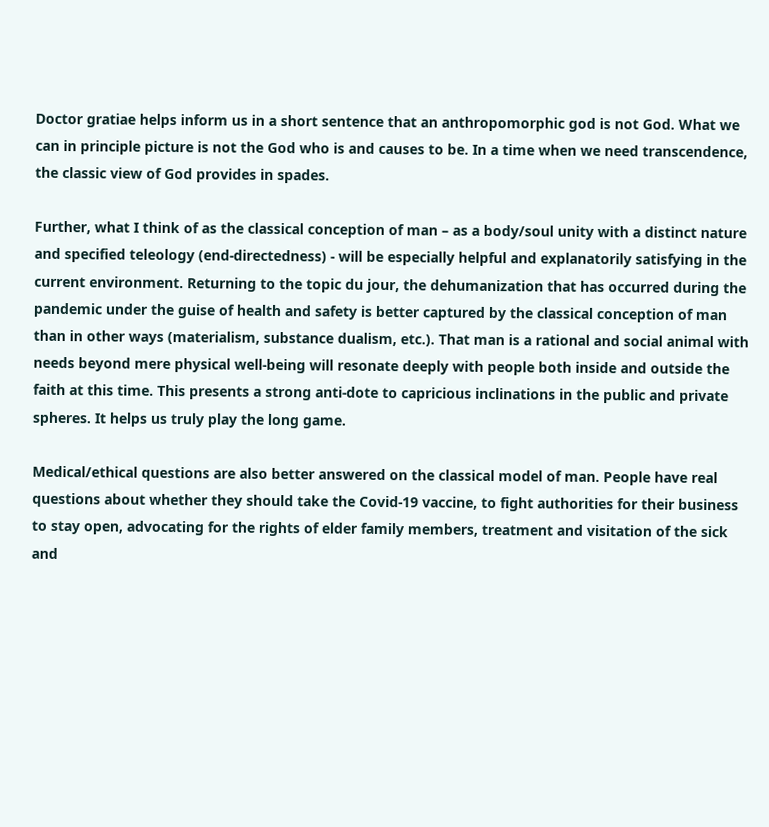Doctor gratiae helps inform us in a short sentence that an anthropomorphic god is not God. What we can in principle picture is not the God who is and causes to be. In a time when we need transcendence, the classic view of God provides in spades.

Further, what I think of as the classical conception of man – as a body/soul unity with a distinct nature and specified teleology (end-directedness) - will be especially helpful and explanatorily satisfying in the current environment. Returning to the topic du jour, the dehumanization that has occurred during the pandemic under the guise of health and safety is better captured by the classical conception of man than in other ways (materialism, substance dualism, etc.). That man is a rational and social animal with needs beyond mere physical well-being will resonate deeply with people both inside and outside the faith at this time. This presents a strong anti-dote to capricious inclinations in the public and private spheres. It helps us truly play the long game.

Medical/ethical questions are also better answered on the classical model of man. People have real questions about whether they should take the Covid-19 vaccine, to fight authorities for their business to stay open, advocating for the rights of elder family members, treatment and visitation of the sick and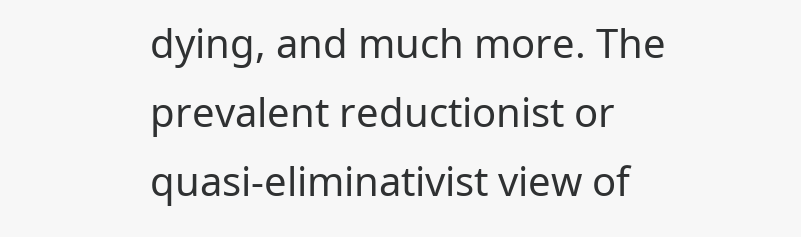dying, and much more. The prevalent reductionist or quasi-eliminativist view of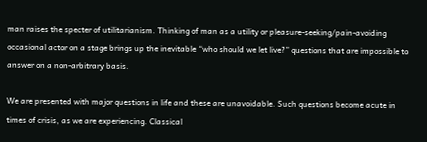man raises the specter of utilitarianism. Thinking of man as a utility or pleasure-seeking/pain-avoiding occasional actor on a stage brings up the inevitable “who should we let live?” questions that are impossible to answer on a non-arbitrary basis.

We are presented with major questions in life and these are unavoidable. Such questions become acute in times of crisis, as we are experiencing. Classical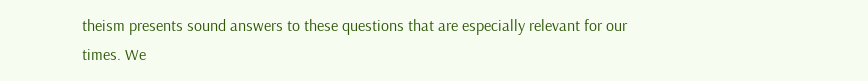theism presents sound answers to these questions that are especially relevant for our times. We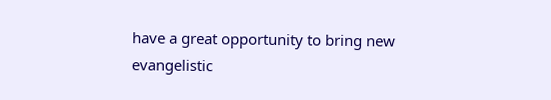have a great opportunity to bring new evangelistic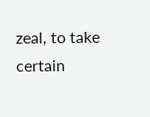zeal, to take certain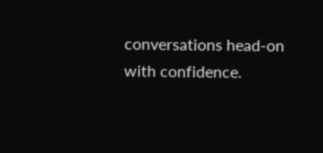conversations head-on with confidence.